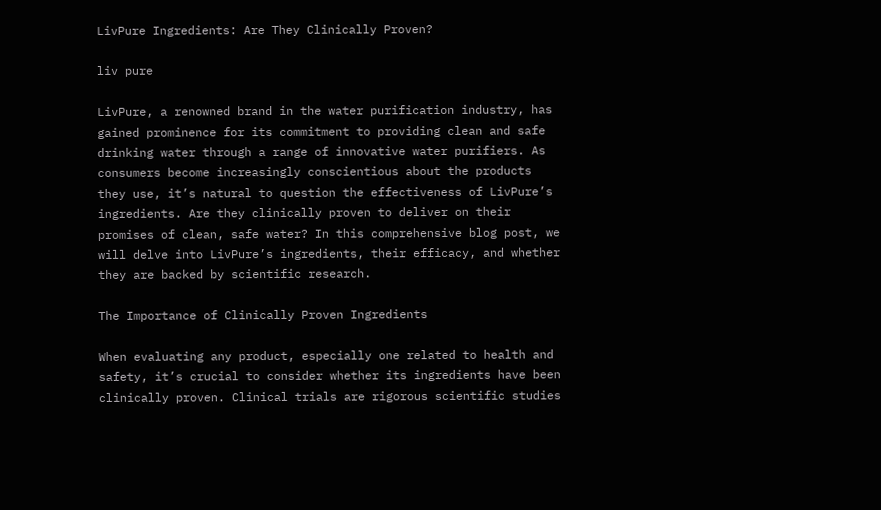LivPure Ingredients: Are They Clinically Proven?

liv pure

LivPure, a renowned brand in the water purification industry, has gained prominence for its commitment to providing clean and safe drinking water through a range of innovative water purifiers. As consumers become increasingly conscientious about the products they use, it’s natural to question the effectiveness of LivPure’s ingredients. Are they clinically proven to deliver on their promises of clean, safe water? In this comprehensive blog post, we will delve into LivPure’s ingredients, their efficacy, and whether they are backed by scientific research.

The Importance of Clinically Proven Ingredients

When evaluating any product, especially one related to health and safety, it’s crucial to consider whether its ingredients have been clinically proven. Clinical trials are rigorous scientific studies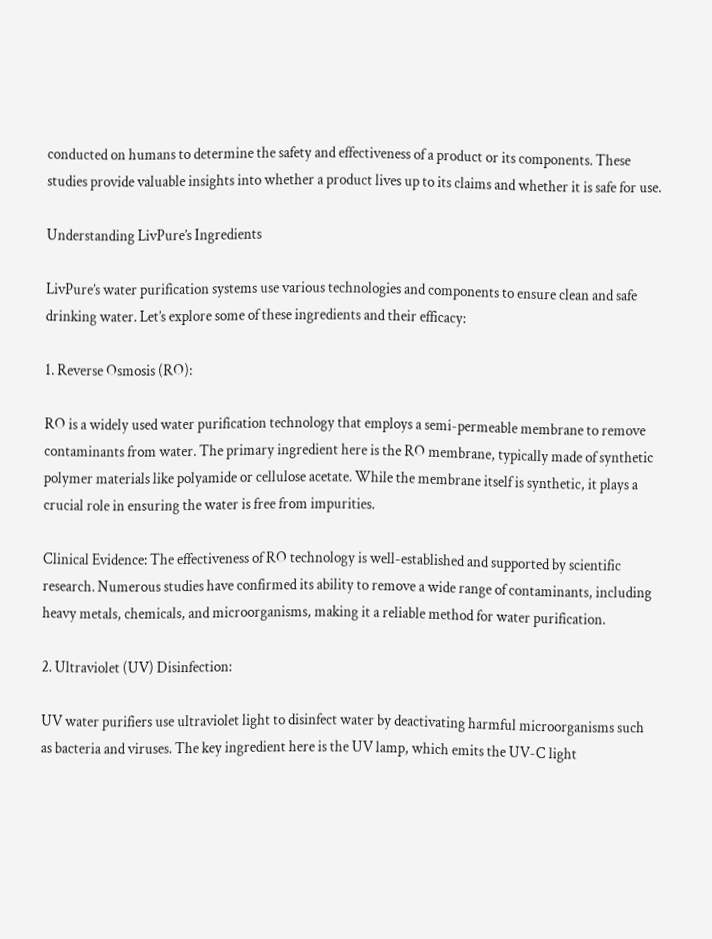conducted on humans to determine the safety and effectiveness of a product or its components. These studies provide valuable insights into whether a product lives up to its claims and whether it is safe for use.

Understanding LivPure’s Ingredients

LivPure’s water purification systems use various technologies and components to ensure clean and safe drinking water. Let’s explore some of these ingredients and their efficacy:

1. Reverse Osmosis (RO):

RO is a widely used water purification technology that employs a semi-permeable membrane to remove contaminants from water. The primary ingredient here is the RO membrane, typically made of synthetic polymer materials like polyamide or cellulose acetate. While the membrane itself is synthetic, it plays a crucial role in ensuring the water is free from impurities.

Clinical Evidence: The effectiveness of RO technology is well-established and supported by scientific research. Numerous studies have confirmed its ability to remove a wide range of contaminants, including heavy metals, chemicals, and microorganisms, making it a reliable method for water purification.

2. Ultraviolet (UV) Disinfection:

UV water purifiers use ultraviolet light to disinfect water by deactivating harmful microorganisms such as bacteria and viruses. The key ingredient here is the UV lamp, which emits the UV-C light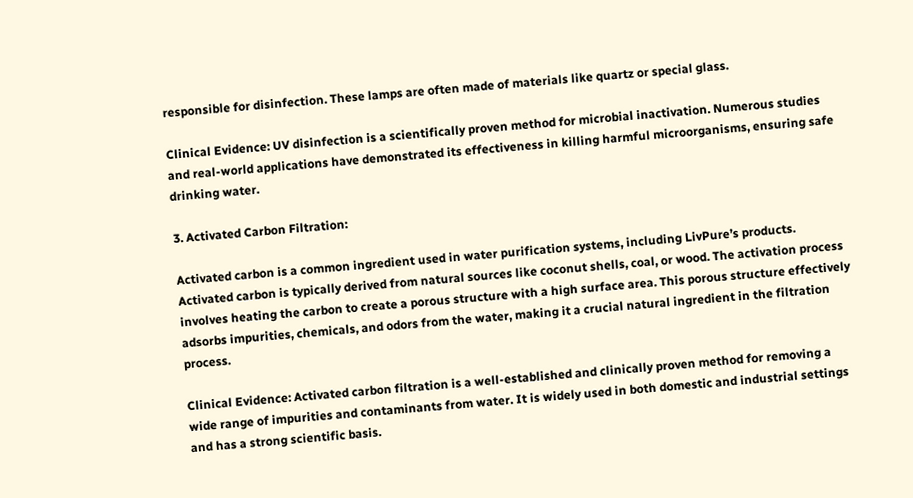responsible for disinfection. These lamps are often made of materials like quartz or special glass.

Clinical Evidence: UV disinfection is a scientifically proven method for microbial inactivation. Numerous studies and real-world applications have demonstrated its effectiveness in killing harmful microorganisms, ensuring safe drinking water.

3. Activated Carbon Filtration:

Activated carbon is a common ingredient used in water purification systems, including LivPure’s products. Activated carbon is typically derived from natural sources like coconut shells, coal, or wood. The activation process involves heating the carbon to create a porous structure with a high surface area. This porous structure effectively adsorbs impurities, chemicals, and odors from the water, making it a crucial natural ingredient in the filtration process.

Clinical Evidence: Activated carbon filtration is a well-established and clinically proven method for removing a wide range of impurities and contaminants from water. It is widely used in both domestic and industrial settings and has a strong scientific basis.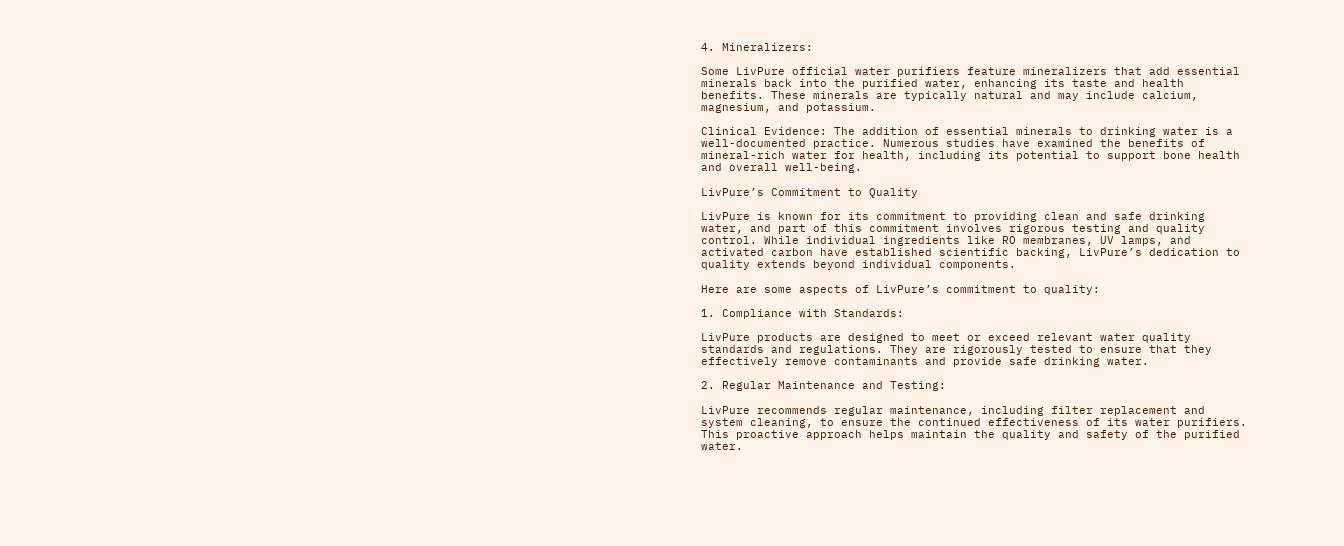4. Mineralizers:

Some LivPure official water purifiers feature mineralizers that add essential minerals back into the purified water, enhancing its taste and health benefits. These minerals are typically natural and may include calcium, magnesium, and potassium.

Clinical Evidence: The addition of essential minerals to drinking water is a well-documented practice. Numerous studies have examined the benefits of mineral-rich water for health, including its potential to support bone health and overall well-being.

LivPure’s Commitment to Quality

LivPure is known for its commitment to providing clean and safe drinking water, and part of this commitment involves rigorous testing and quality control. While individual ingredients like RO membranes, UV lamps, and activated carbon have established scientific backing, LivPure’s dedication to quality extends beyond individual components.

Here are some aspects of LivPure’s commitment to quality:

1. Compliance with Standards:

LivPure products are designed to meet or exceed relevant water quality standards and regulations. They are rigorously tested to ensure that they effectively remove contaminants and provide safe drinking water.

2. Regular Maintenance and Testing:

LivPure recommends regular maintenance, including filter replacement and system cleaning, to ensure the continued effectiveness of its water purifiers. This proactive approach helps maintain the quality and safety of the purified water.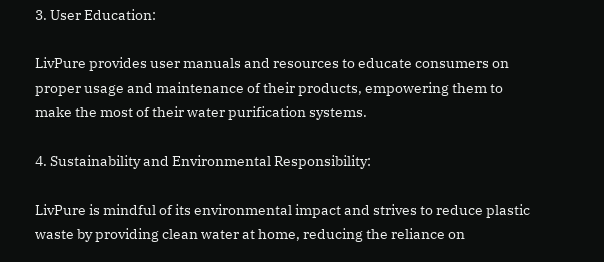3. User Education:

LivPure provides user manuals and resources to educate consumers on proper usage and maintenance of their products, empowering them to make the most of their water purification systems.

4. Sustainability and Environmental Responsibility:

LivPure is mindful of its environmental impact and strives to reduce plastic waste by providing clean water at home, reducing the reliance on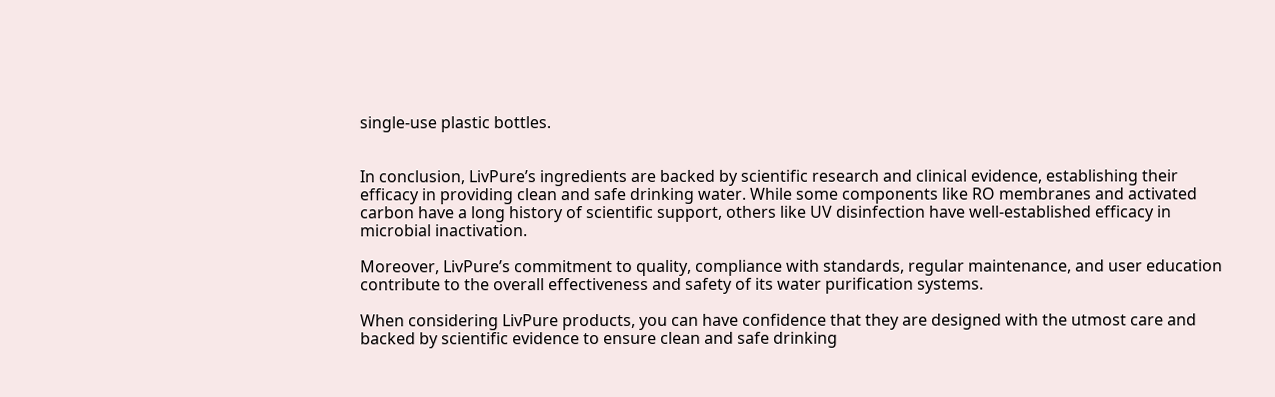single-use plastic bottles.


In conclusion, LivPure’s ingredients are backed by scientific research and clinical evidence, establishing their efficacy in providing clean and safe drinking water. While some components like RO membranes and activated carbon have a long history of scientific support, others like UV disinfection have well-established efficacy in microbial inactivation.

Moreover, LivPure’s commitment to quality, compliance with standards, regular maintenance, and user education contribute to the overall effectiveness and safety of its water purification systems.

When considering LivPure products, you can have confidence that they are designed with the utmost care and backed by scientific evidence to ensure clean and safe drinking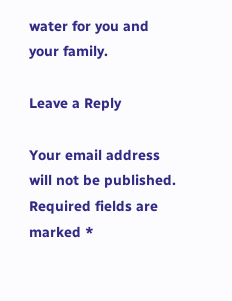water for you and your family.

Leave a Reply

Your email address will not be published. Required fields are marked *